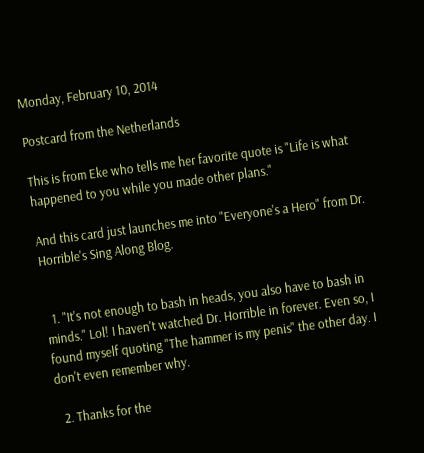Monday, February 10, 2014

Postcard from the Netherlands

This is from Eke who tells me her favorite quote is "Life is what happened to you while you made other plans."

And this card just launches me into "Everyone's a Hero" from Dr. Horrible's Sing Along Blog.


  1. "It's not enough to bash in heads, you also have to bash in minds." Lol! I haven't watched Dr. Horrible in forever. Even so, I found myself quoting "The hammer is my penis" the other day. I don't even remember why.

  2. Thanks for the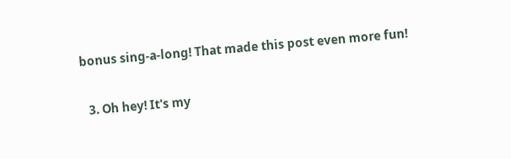bonus sing-a-long! That made this post even more fun!

  3. Oh hey! It's my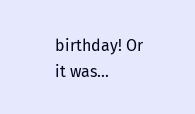birthday! Or it was...